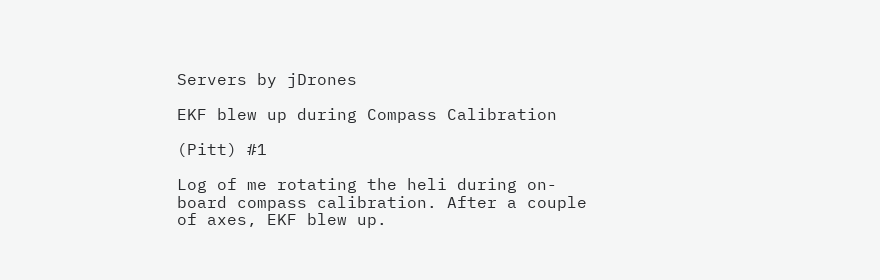Servers by jDrones

EKF blew up during Compass Calibration

(Pitt) #1

Log of me rotating the heli during on-board compass calibration. After a couple of axes, EKF blew up.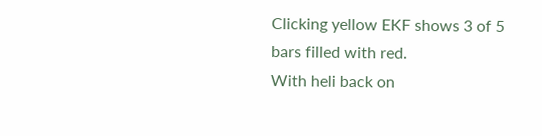Clicking yellow EKF shows 3 of 5 bars filled with red.
With heli back on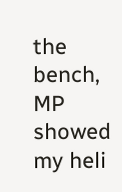the bench, MP showed my heli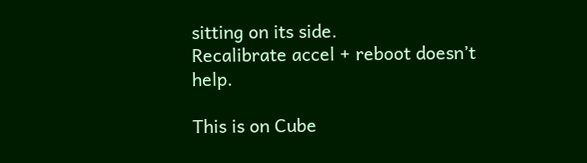sitting on its side.
Recalibrate accel + reboot doesn’t help.

This is on Cube